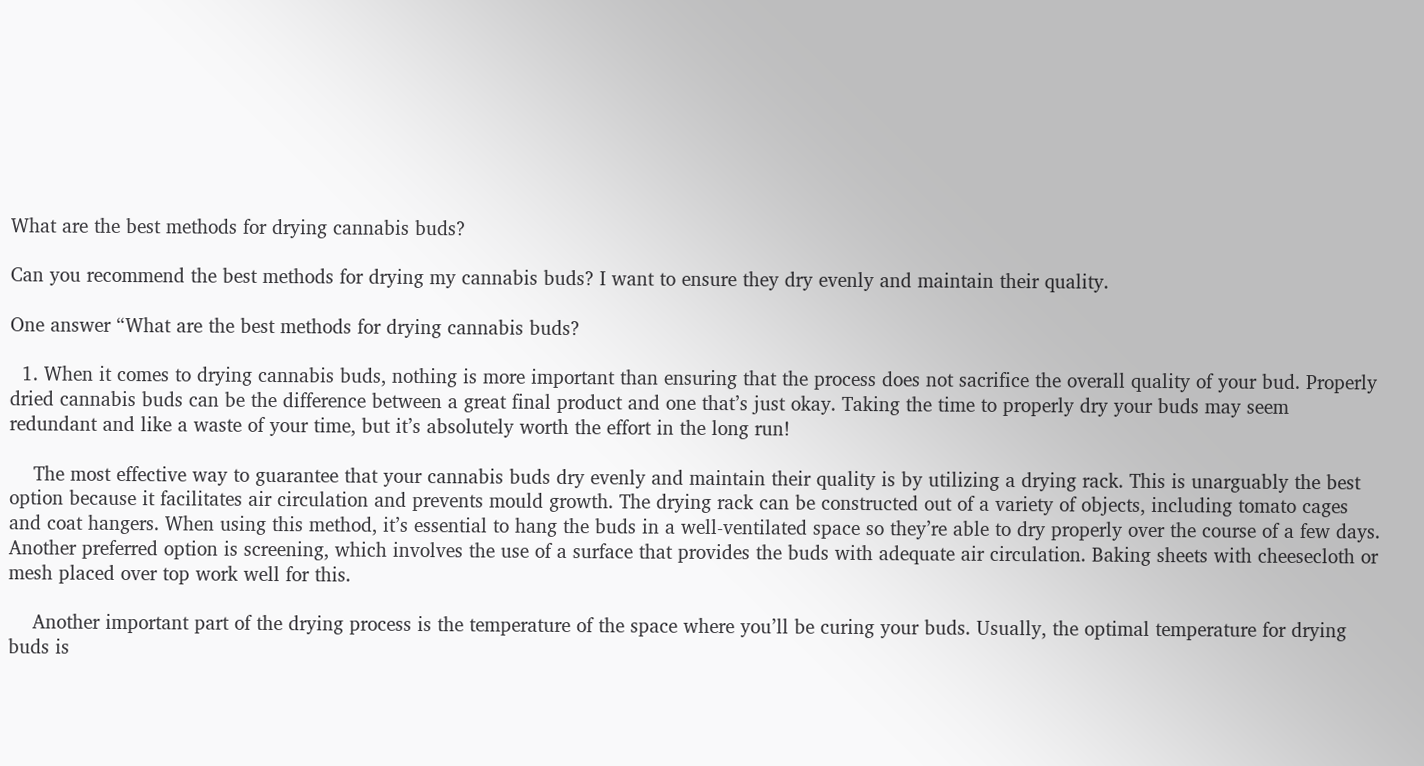What are the best methods for drying cannabis buds?

Can you recommend the best methods for drying my cannabis buds? I want to ensure they dry evenly and maintain their quality.

One answer “What are the best methods for drying cannabis buds?

  1. When it comes to drying cannabis buds, nothing is more important than ensuring that the process does not sacrifice the overall quality of your bud. Properly dried cannabis buds can be the difference between a great final product and one that’s just okay. Taking the time to properly dry your buds may seem redundant and like a waste of your time, but it’s absolutely worth the effort in the long run!

    The most effective way to guarantee that your cannabis buds dry evenly and maintain their quality is by utilizing a drying rack. This is unarguably the best option because it facilitates air circulation and prevents mould growth. The drying rack can be constructed out of a variety of objects, including tomato cages and coat hangers. When using this method, it’s essential to hang the buds in a well-ventilated space so they’re able to dry properly over the course of a few days. Another preferred option is screening, which involves the use of a surface that provides the buds with adequate air circulation. Baking sheets with cheesecloth or mesh placed over top work well for this.

    Another important part of the drying process is the temperature of the space where you’ll be curing your buds. Usually, the optimal temperature for drying buds is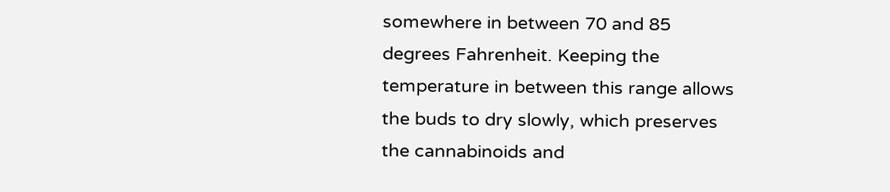somewhere in between 70 and 85 degrees Fahrenheit. Keeping the temperature in between this range allows the buds to dry slowly, which preserves the cannabinoids and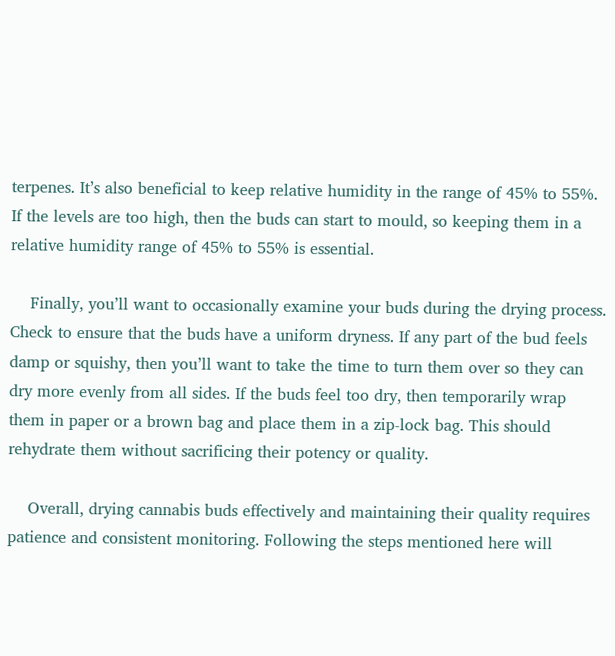terpenes. It’s also beneficial to keep relative humidity in the range of 45% to 55%. If the levels are too high, then the buds can start to mould, so keeping them in a relative humidity range of 45% to 55% is essential.

    Finally, you’ll want to occasionally examine your buds during the drying process. Check to ensure that the buds have a uniform dryness. If any part of the bud feels damp or squishy, then you’ll want to take the time to turn them over so they can dry more evenly from all sides. If the buds feel too dry, then temporarily wrap them in paper or a brown bag and place them in a zip-lock bag. This should rehydrate them without sacrificing their potency or quality.

    Overall, drying cannabis buds effectively and maintaining their quality requires patience and consistent monitoring. Following the steps mentioned here will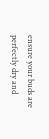ensure your buds are perfectly dry and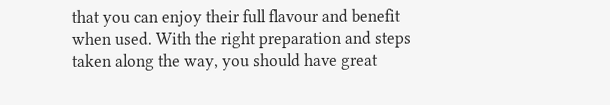that you can enjoy their full flavour and benefit when used. With the right preparation and steps taken along the way, you should have great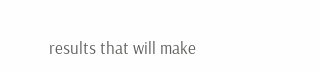results that will make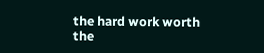the hard work worth the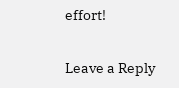effort!

Leave a Reply